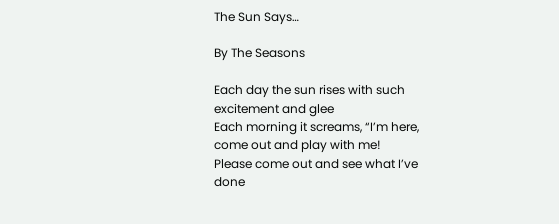The Sun Says…

By The Seasons

Each day the sun rises with such excitement and glee
Each morning it screams, “I’m here, come out and play with me!
Please come out and see what I’ve done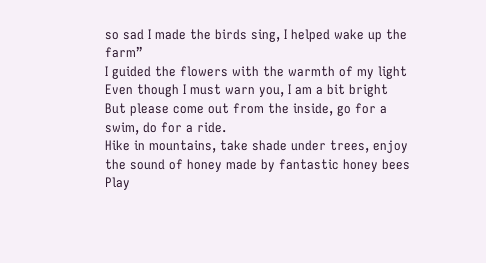so sad I made the birds sing, I helped wake up the farm”
I guided the flowers with the warmth of my light
Even though I must warn you, I am a bit bright
But please come out from the inside, go for a swim, do for a ride.
Hike in mountains, take shade under trees, enjoy the sound of honey made by fantastic honey bees
Play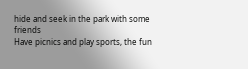hide and seek in the park with some friends
Have picnics and play sports, the fun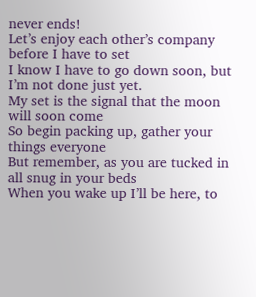never ends!
Let’s enjoy each other’s company before I have to set
I know I have to go down soon, but I’m not done just yet.
My set is the signal that the moon will soon come
So begin packing up, gather your things everyone
But remember, as you are tucked in all snug in your beds
When you wake up I’ll be here, to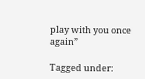play with you once again”

Tagged under: